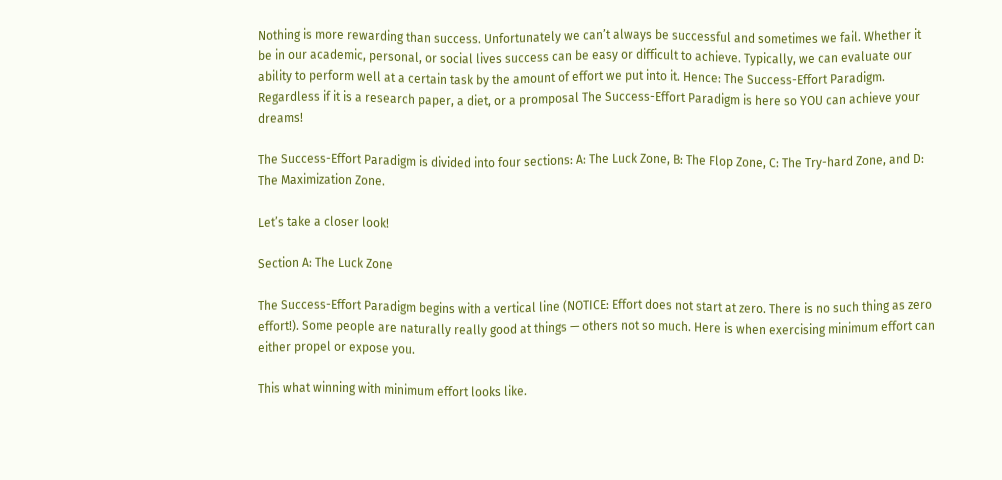Nothing is more rewarding than success. Unfortunately we can’t always be successful and sometimes we fail. Whether it be in our academic, personal, or social lives success can be easy or difficult to achieve. Typically, we can evaluate our ability to perform well at a certain task by the amount of effort we put into it. Hence: The Success-Effort Paradigm. Regardless if it is a research paper, a diet, or a promposal The Success-Effort Paradigm is here so YOU can achieve your dreams!

The Success-Effort Paradigm is divided into four sections: A: The Luck Zone, B: The Flop Zone, C: The Try-hard Zone, and D: The Maximization Zone.

Let’s take a closer look!

Section A: The Luck Zone

The Success-Effort Paradigm begins with a vertical line (NOTICE: Effort does not start at zero. There is no such thing as zero effort!). Some people are naturally really good at things — others not so much. Here is when exercising minimum effort can either propel or expose you.

This what winning with minimum effort looks like.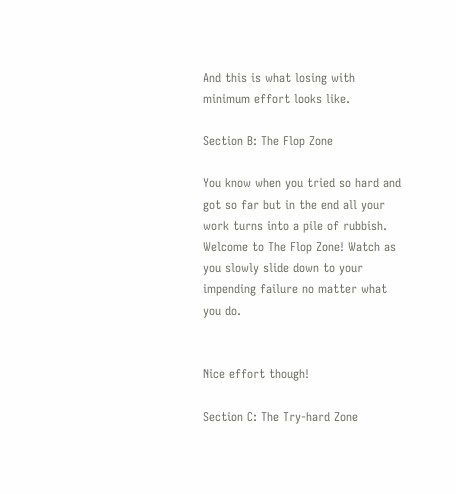And this is what losing with minimum effort looks like.

Section B: The Flop Zone

You know when you tried so hard and got so far but in the end all your work turns into a pile of rubbish. Welcome to The Flop Zone! Watch as you slowly slide down to your impending failure no matter what you do.


Nice effort though!

Section C: The Try-hard Zone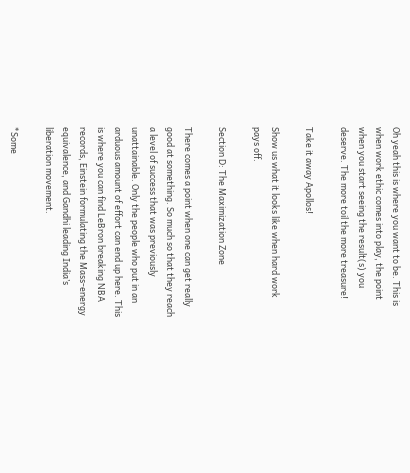Oh yeah this is where you want to be. This is when work ethic comes into play, the point when you start seeing the result(s) you deserve. The more toil the more treasure!

Take it away Apollos!

Show us what it looks like when hard work pays off.

Section D: The Maximization Zone

There comes a point when one can get really good at something. So much so that they reach a level of success that was previously unattainable. Only the people who put in an arduous amount of effort can end up here. This is where you can find LeBron breaking NBA records, Einstein formulating the Mass-energy equivalence, and Gandhi leading India’s liberation movement.

*Some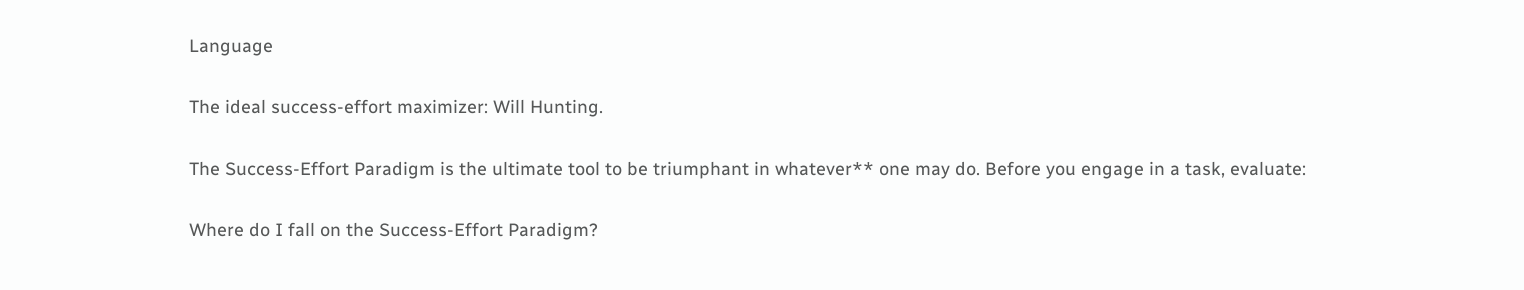Language

The ideal success-effort maximizer: Will Hunting.

The Success-Effort Paradigm is the ultimate tool to be triumphant in whatever** one may do. Before you engage in a task, evaluate:

Where do I fall on the Success-Effort Paradigm?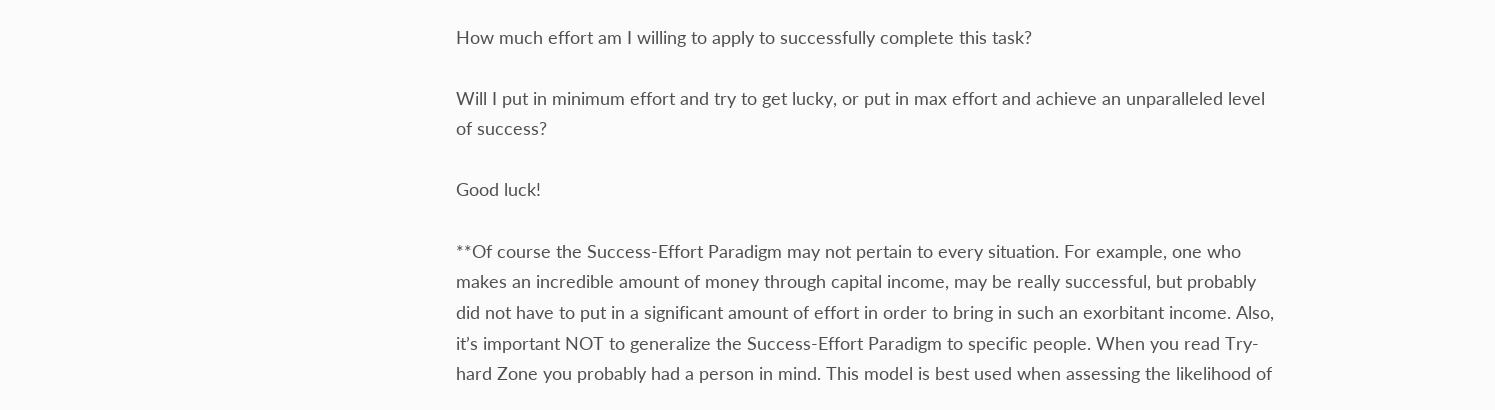How much effort am I willing to apply to successfully complete this task?

Will I put in minimum effort and try to get lucky, or put in max effort and achieve an unparalleled level of success?

Good luck!

**Of course the Success-Effort Paradigm may not pertain to every situation. For example, one who makes an incredible amount of money through capital income, may be really successful, but probably did not have to put in a significant amount of effort in order to bring in such an exorbitant income. Also, it’s important NOT to generalize the Success-Effort Paradigm to specific people. When you read Try-hard Zone you probably had a person in mind. This model is best used when assessing the likelihood of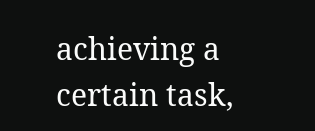achieving a certain task,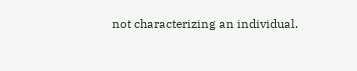not characterizing an individual.